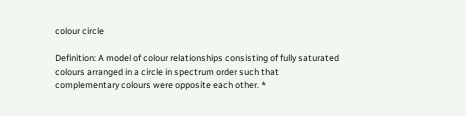colour circle

Definition: A model of colour relationships consisting of fully saturated colours arranged in a circle in spectrum order such that complementary colours were opposite each other. *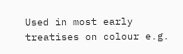Used in most early treatises on colour e.g.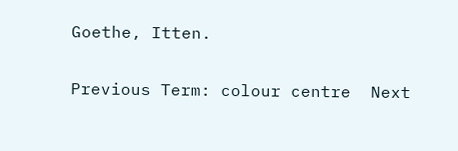Goethe, Itten.

Previous Term: colour centre  Next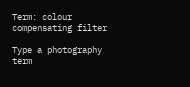Term: colour compensating filter

Type a photography term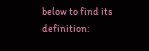below to find its definition: